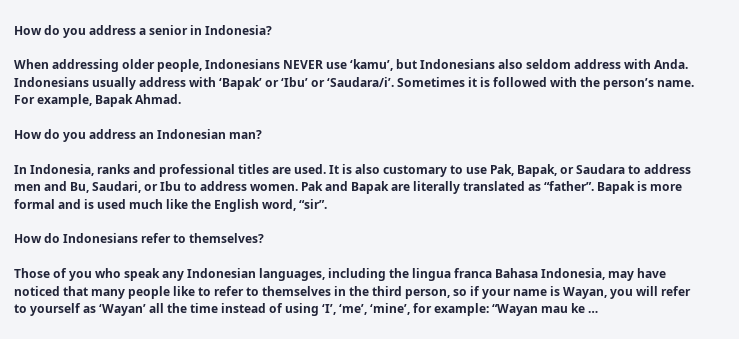How do you address a senior in Indonesia?

When addressing older people, Indonesians NEVER use ‘kamu’, but Indonesians also seldom address with Anda. Indonesians usually address with ‘Bapak’ or ‘Ibu’ or ‘Saudara/i’. Sometimes it is followed with the person’s name. For example, Bapak Ahmad.

How do you address an Indonesian man?

In Indonesia, ranks and professional titles are used. It is also customary to use Pak, Bapak, or Saudara to address men and Bu, Saudari, or Ibu to address women. Pak and Bapak are literally translated as “father”. Bapak is more formal and is used much like the English word, “sir”.

How do Indonesians refer to themselves?

Those of you who speak any Indonesian languages, including the lingua franca Bahasa Indonesia, may have noticed that many people like to refer to themselves in the third person, so if your name is Wayan, you will refer to yourself as ‘Wayan’ all the time instead of using ‘I’, ‘me’, ‘mine’, for example: “Wayan mau ke …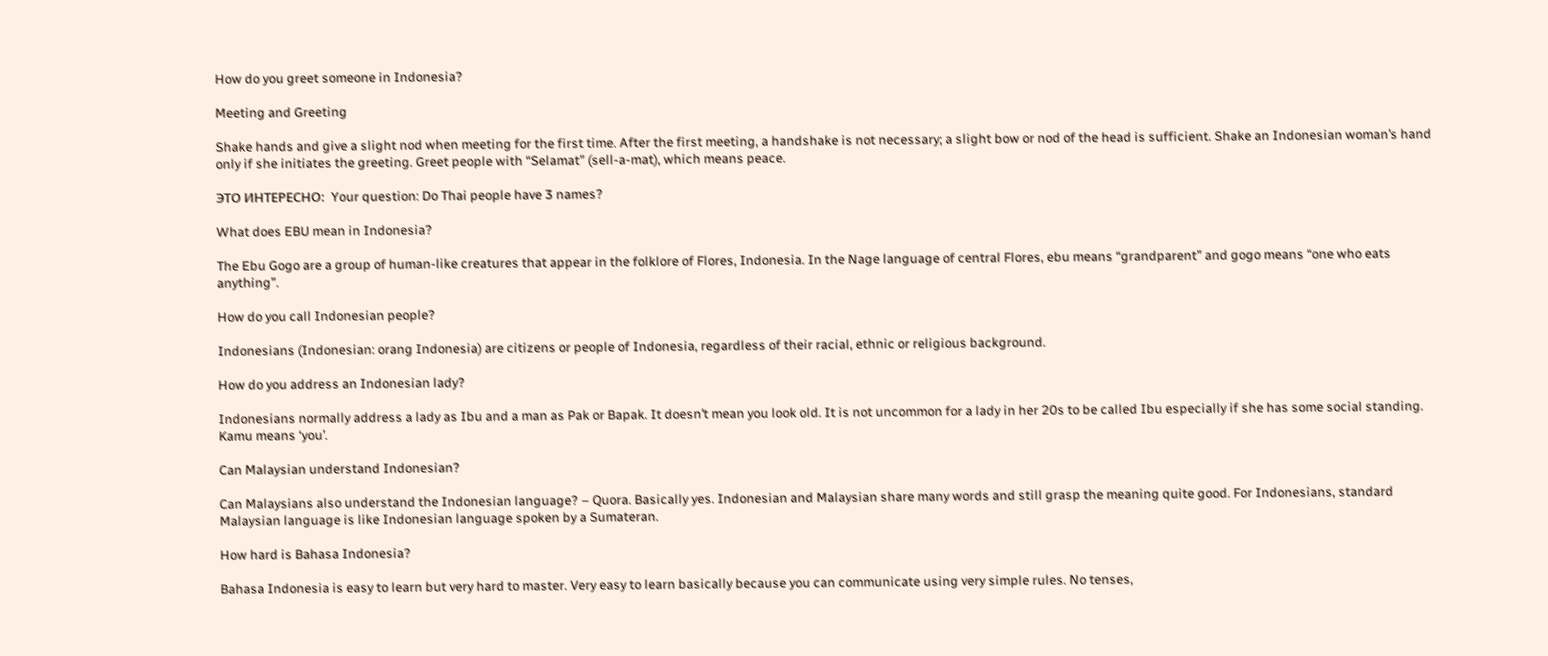How do you greet someone in Indonesia?

Meeting and Greeting

Shake hands and give a slight nod when meeting for the first time. After the first meeting, a handshake is not necessary; a slight bow or nod of the head is sufficient. Shake an Indonesian woman’s hand only if she initiates the greeting. Greet people with “Selamat” (sell-a-mat), which means peace.

ЭТО ИНТЕРЕСНО:  Your question: Do Thai people have 3 names?

What does EBU mean in Indonesia?

The Ebu Gogo are a group of human-like creatures that appear in the folklore of Flores, Indonesia. In the Nage language of central Flores, ebu means “grandparent” and gogo means “one who eats anything”.

How do you call Indonesian people?

Indonesians (Indonesian: orang Indonesia) are citizens or people of Indonesia, regardless of their racial, ethnic or religious background.

How do you address an Indonesian lady?

Indonesians normally address a lady as Ibu and a man as Pak or Bapak. It doesn’t mean you look old. It is not uncommon for a lady in her 20s to be called Ibu especially if she has some social standing. Kamu means ‘you’.

Can Malaysian understand Indonesian?

Can Malaysians also understand the Indonesian language? – Quora. Basically yes. Indonesian and Malaysian share many words and still grasp the meaning quite good. For Indonesians, standard Malaysian language is like Indonesian language spoken by a Sumateran.

How hard is Bahasa Indonesia?

Bahasa Indonesia is easy to learn but very hard to master. Very easy to learn basically because you can communicate using very simple rules. No tenses,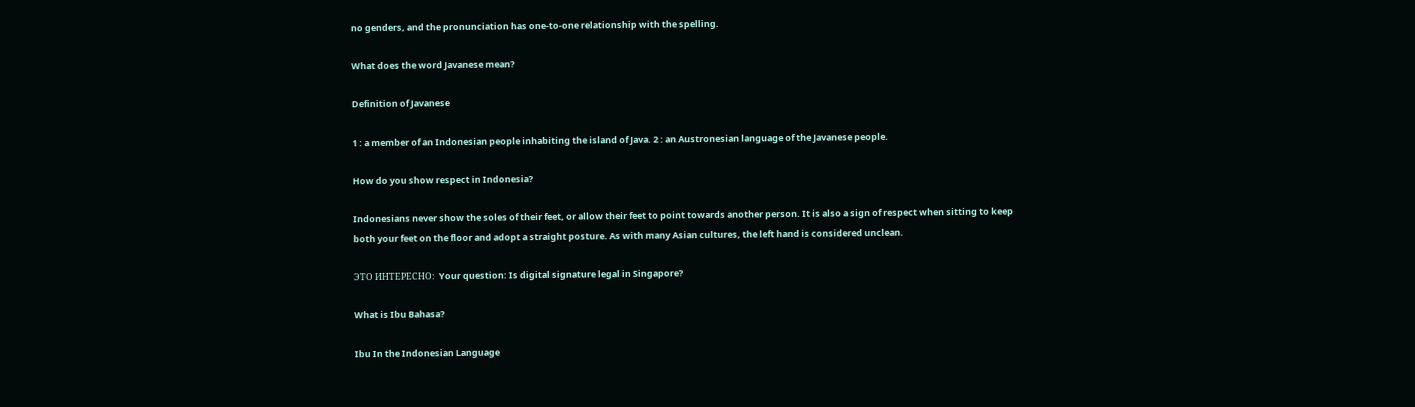no genders, and the pronunciation has one-to-one relationship with the spelling.

What does the word Javanese mean?

Definition of Javanese

1 : a member of an Indonesian people inhabiting the island of Java. 2 : an Austronesian language of the Javanese people.

How do you show respect in Indonesia?

Indonesians never show the soles of their feet, or allow their feet to point towards another person. It is also a sign of respect when sitting to keep both your feet on the floor and adopt a straight posture. As with many Asian cultures, the left hand is considered unclean.

ЭТО ИНТЕРЕСНО:  Your question: Is digital signature legal in Singapore?

What is Ibu Bahasa?

Ibu In the Indonesian Language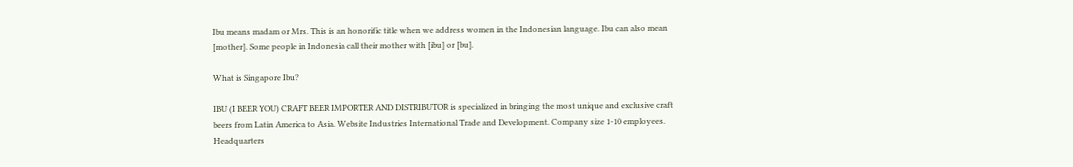Ibu means madam or Mrs. This is an honorific title when we address women in the Indonesian language. Ibu can also mean [mother]. Some people in Indonesia call their mother with [ibu] or [bu].

What is Singapore Ibu?

IBU (I BEER YOU) CRAFT BEER IMPORTER AND DISTRIBUTOR is specialized in bringing the most unique and exclusive craft beers from Latin America to Asia. Website Industries International Trade and Development. Company size 1-10 employees. Headquarters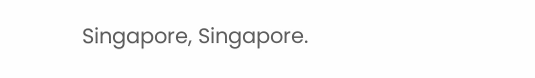Singapore, Singapore.